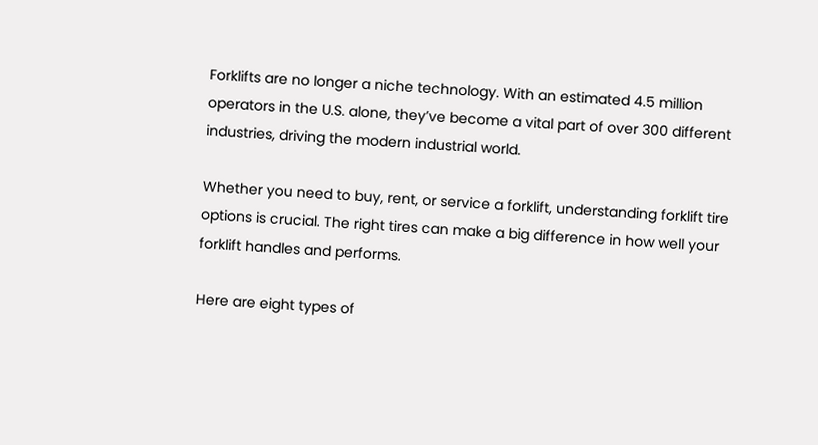Forklifts are no longer a niche technology. With an estimated 4.5 million operators in the U.S. alone, they’ve become a vital part of over 300 different industries, driving the modern industrial world.

Whether you need to buy, rent, or service a forklift, understanding forklift tire options is crucial. The right tires can make a big difference in how well your forklift handles and performs.

Here are eight types of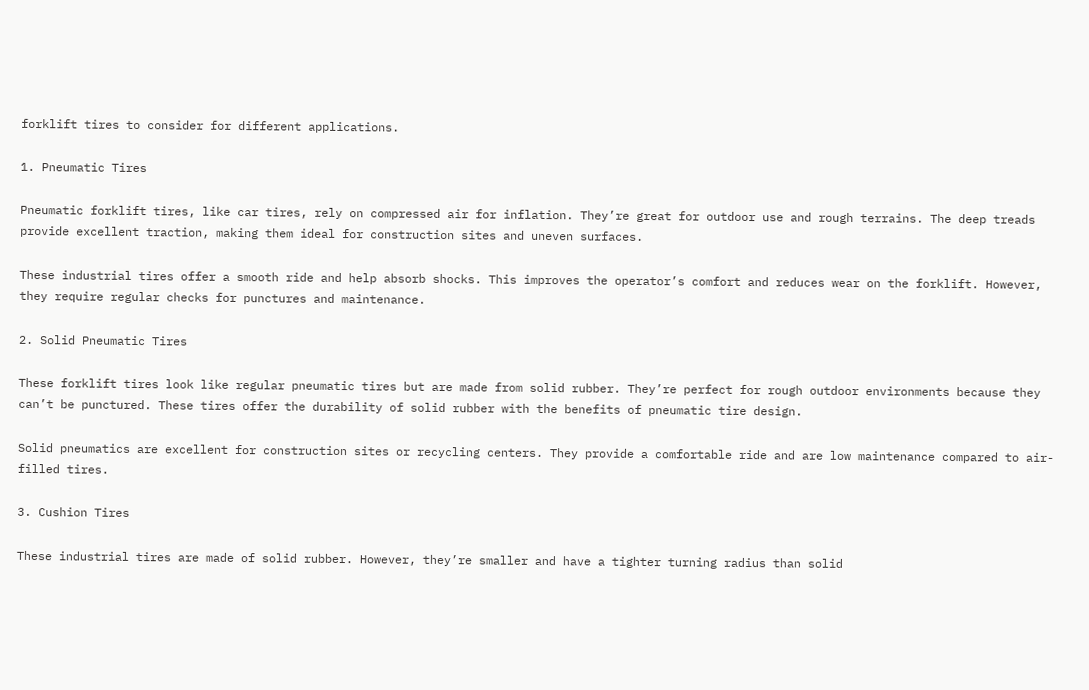forklift tires to consider for different applications.

1. Pneumatic Tires

Pneumatic forklift tires, like car tires, rely on compressed air for inflation. They’re great for outdoor use and rough terrains. The deep treads provide excellent traction, making them ideal for construction sites and uneven surfaces.

These industrial tires offer a smooth ride and help absorb shocks. This improves the operator’s comfort and reduces wear on the forklift. However, they require regular checks for punctures and maintenance.

2. Solid Pneumatic Tires

These forklift tires look like regular pneumatic tires but are made from solid rubber. They’re perfect for rough outdoor environments because they can’t be punctured. These tires offer the durability of solid rubber with the benefits of pneumatic tire design.

Solid pneumatics are excellent for construction sites or recycling centers. They provide a comfortable ride and are low maintenance compared to air-filled tires.

3. Cushion Tires

These industrial tires are made of solid rubber. However, they’re smaller and have a tighter turning radius than solid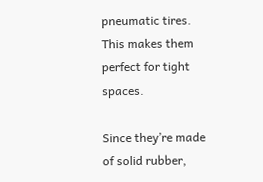pneumatic tires. This makes them perfect for tight spaces.

Since they’re made of solid rubber,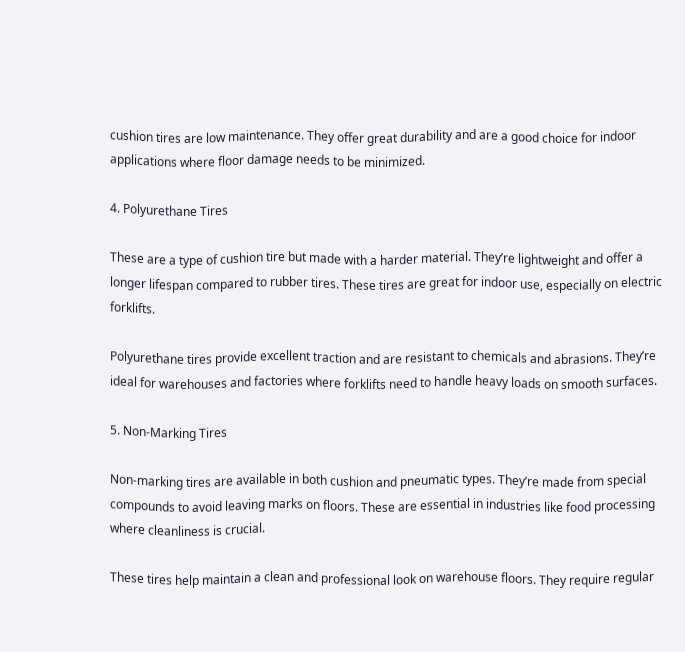cushion tires are low maintenance. They offer great durability and are a good choice for indoor applications where floor damage needs to be minimized.

4. Polyurethane Tires

These are a type of cushion tire but made with a harder material. They’re lightweight and offer a longer lifespan compared to rubber tires. These tires are great for indoor use, especially on electric forklifts.

Polyurethane tires provide excellent traction and are resistant to chemicals and abrasions. They’re ideal for warehouses and factories where forklifts need to handle heavy loads on smooth surfaces.

5. Non-Marking Tires

Non-marking tires are available in both cushion and pneumatic types. They’re made from special compounds to avoid leaving marks on floors. These are essential in industries like food processing where cleanliness is crucial.

These tires help maintain a clean and professional look on warehouse floors. They require regular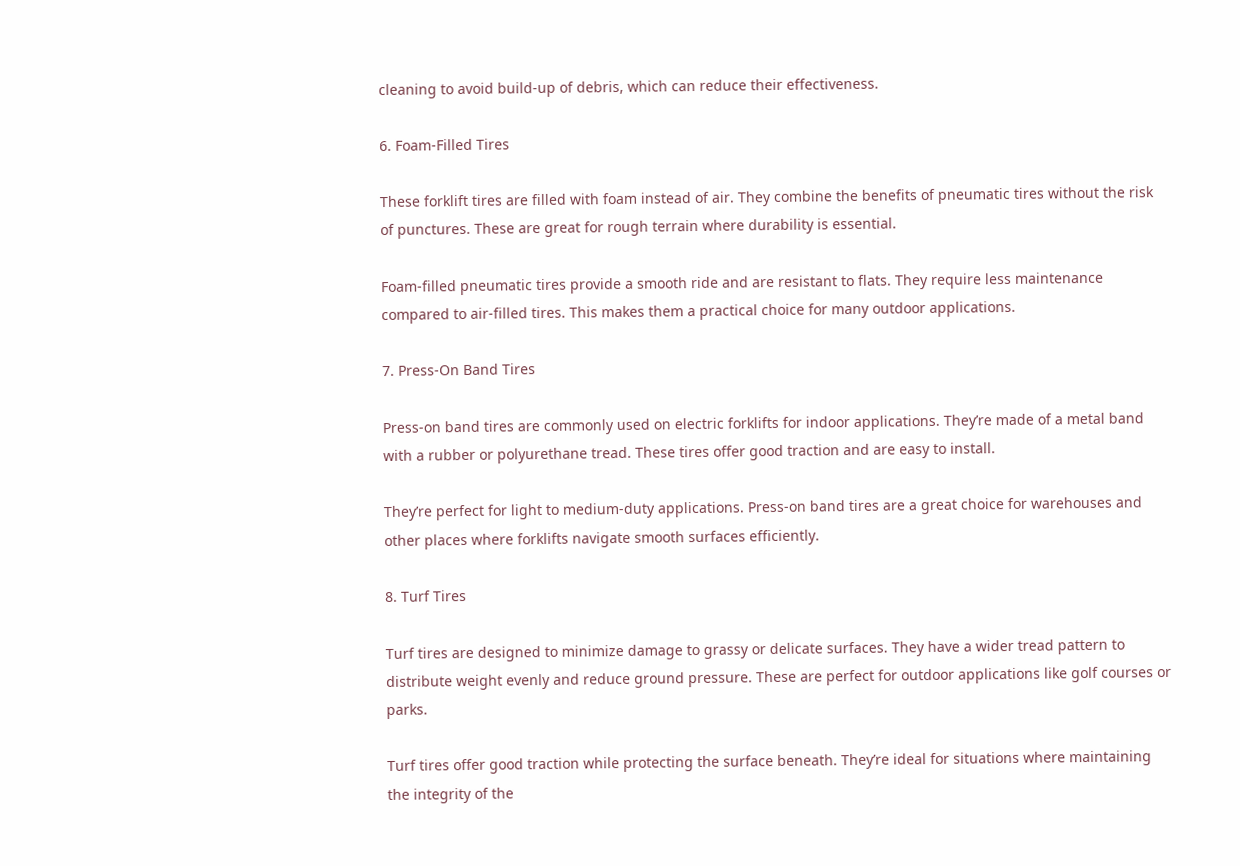cleaning to avoid build-up of debris, which can reduce their effectiveness.

6. Foam-Filled Tires

These forklift tires are filled with foam instead of air. They combine the benefits of pneumatic tires without the risk of punctures. These are great for rough terrain where durability is essential.

Foam-filled pneumatic tires provide a smooth ride and are resistant to flats. They require less maintenance compared to air-filled tires. This makes them a practical choice for many outdoor applications.

7. Press-On Band Tires

Press-on band tires are commonly used on electric forklifts for indoor applications. They’re made of a metal band with a rubber or polyurethane tread. These tires offer good traction and are easy to install.

They’re perfect for light to medium-duty applications. Press-on band tires are a great choice for warehouses and other places where forklifts navigate smooth surfaces efficiently.

8. Turf Tires

Turf tires are designed to minimize damage to grassy or delicate surfaces. They have a wider tread pattern to distribute weight evenly and reduce ground pressure. These are perfect for outdoor applications like golf courses or parks.

Turf tires offer good traction while protecting the surface beneath. They’re ideal for situations where maintaining the integrity of the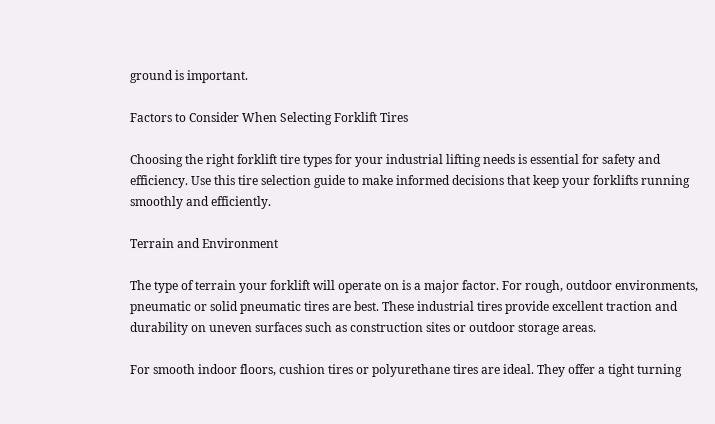ground is important.

Factors to Consider When Selecting Forklift Tires

Choosing the right forklift tire types for your industrial lifting needs is essential for safety and efficiency. Use this tire selection guide to make informed decisions that keep your forklifts running smoothly and efficiently.

Terrain and Environment

The type of terrain your forklift will operate on is a major factor. For rough, outdoor environments, pneumatic or solid pneumatic tires are best. These industrial tires provide excellent traction and durability on uneven surfaces such as construction sites or outdoor storage areas.

For smooth indoor floors, cushion tires or polyurethane tires are ideal. They offer a tight turning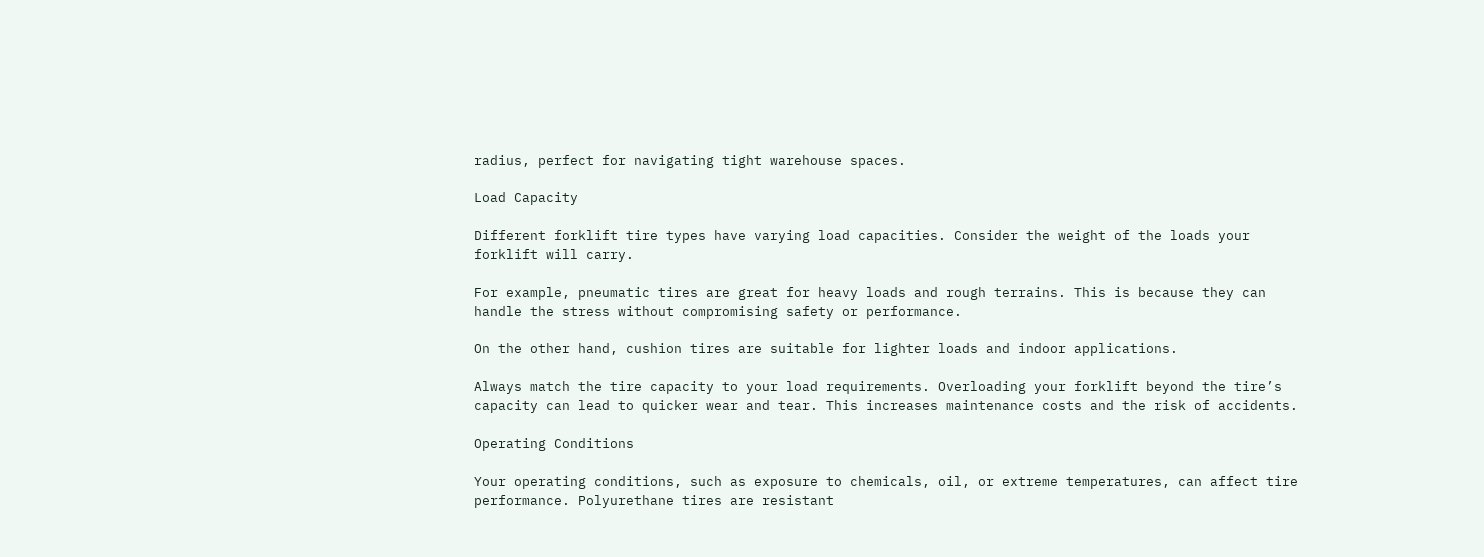radius, perfect for navigating tight warehouse spaces.

Load Capacity

Different forklift tire types have varying load capacities. Consider the weight of the loads your forklift will carry.

For example, pneumatic tires are great for heavy loads and rough terrains. This is because they can handle the stress without compromising safety or performance.

On the other hand, cushion tires are suitable for lighter loads and indoor applications.

Always match the tire capacity to your load requirements. Overloading your forklift beyond the tire’s capacity can lead to quicker wear and tear. This increases maintenance costs and the risk of accidents.

Operating Conditions

Your operating conditions, such as exposure to chemicals, oil, or extreme temperatures, can affect tire performance. Polyurethane tires are resistant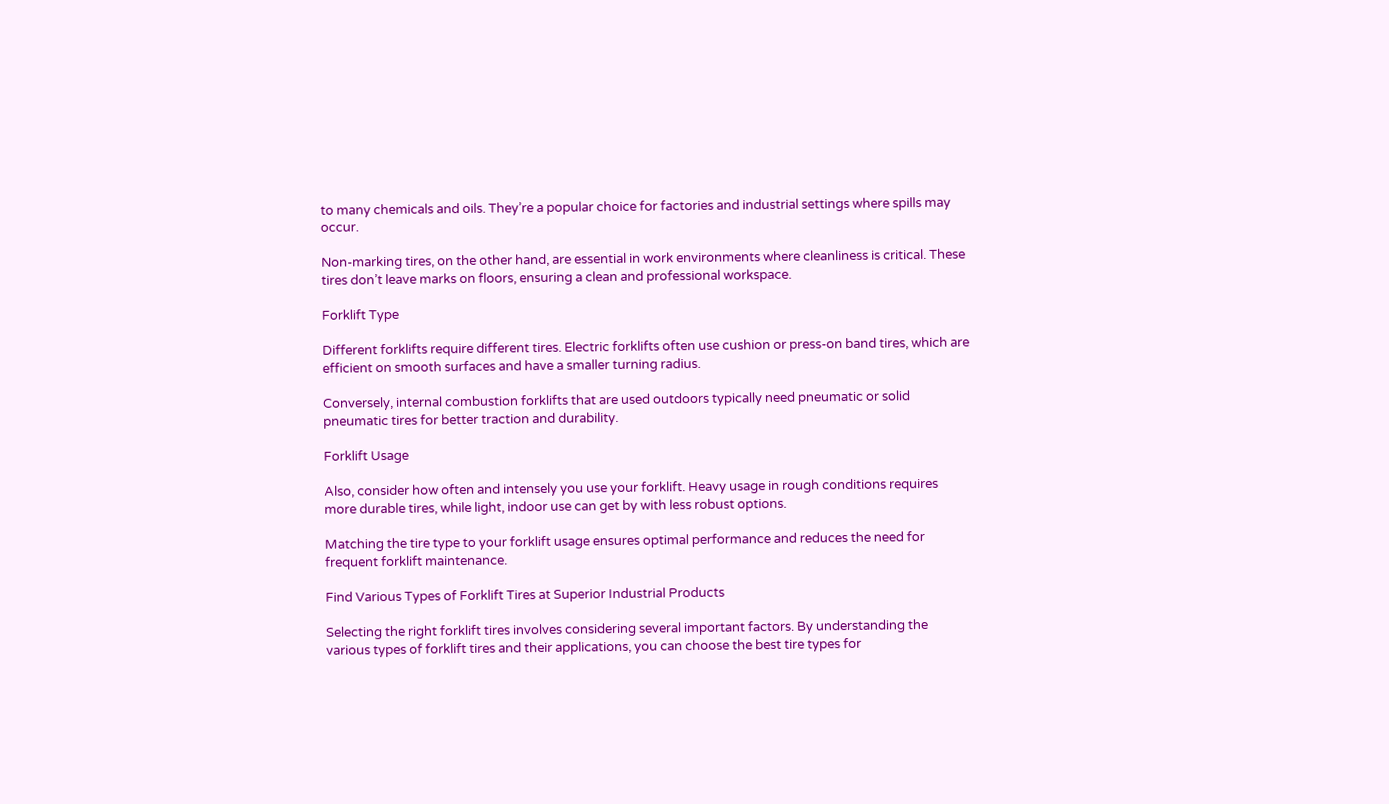to many chemicals and oils. They’re a popular choice for factories and industrial settings where spills may occur.

Non-marking tires, on the other hand, are essential in work environments where cleanliness is critical. These tires don’t leave marks on floors, ensuring a clean and professional workspace.

Forklift Type

Different forklifts require different tires. Electric forklifts often use cushion or press-on band tires, which are efficient on smooth surfaces and have a smaller turning radius.

Conversely, internal combustion forklifts that are used outdoors typically need pneumatic or solid pneumatic tires for better traction and durability.

Forklift Usage

Also, consider how often and intensely you use your forklift. Heavy usage in rough conditions requires more durable tires, while light, indoor use can get by with less robust options.

Matching the tire type to your forklift usage ensures optimal performance and reduces the need for frequent forklift maintenance.

Find Various Types of Forklift Tires at Superior Industrial Products

Selecting the right forklift tires involves considering several important factors. By understanding the various types of forklift tires and their applications, you can choose the best tire types for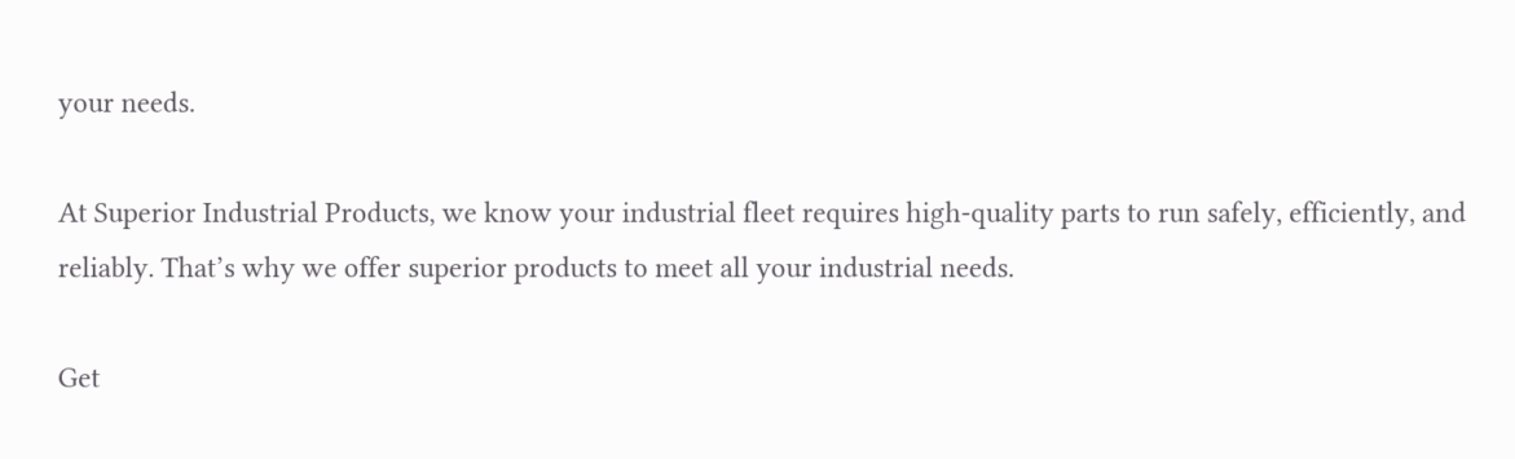your needs.

At Superior Industrial Products, we know your industrial fleet requires high-quality parts to run safely, efficiently, and reliably. That’s why we offer superior products to meet all your industrial needs.

Get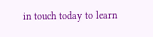in touch today to learn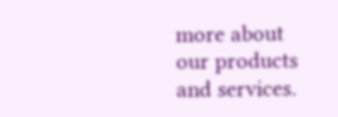more about our products and services.